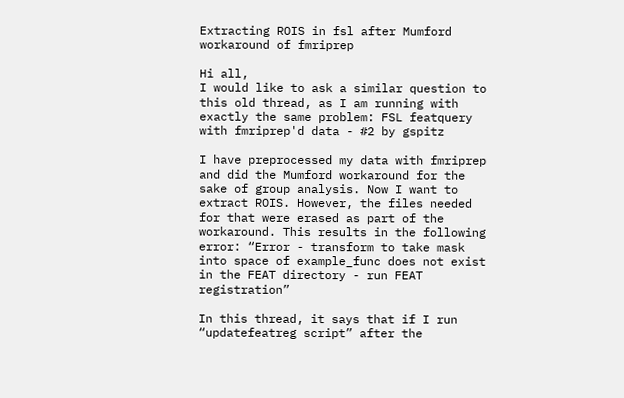Extracting ROIS in fsl after Mumford workaround of fmriprep

Hi all,
I would like to ask a similar question to this old thread, as I am running with exactly the same problem: FSL featquery with fmriprep'd data - #2 by gspitz

I have preprocessed my data with fmriprep and did the Mumford workaround for the sake of group analysis. Now I want to extract ROIS. However, the files needed for that were erased as part of the workaround. This results in the following error: “Error - transform to take mask into space of example_func does not exist in the FEAT directory - run FEAT registration”

In this thread, it says that if I run “updatefeatreg script” after the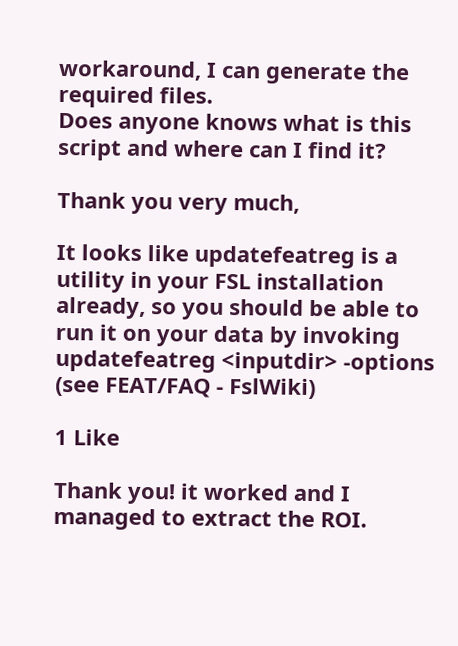workaround, I can generate the required files.
Does anyone knows what is this script and where can I find it?

Thank you very much,

It looks like updatefeatreg is a utility in your FSL installation already, so you should be able to run it on your data by invoking updatefeatreg <inputdir> -options (see FEAT/FAQ - FslWiki)

1 Like

Thank you! it worked and I managed to extract the ROI.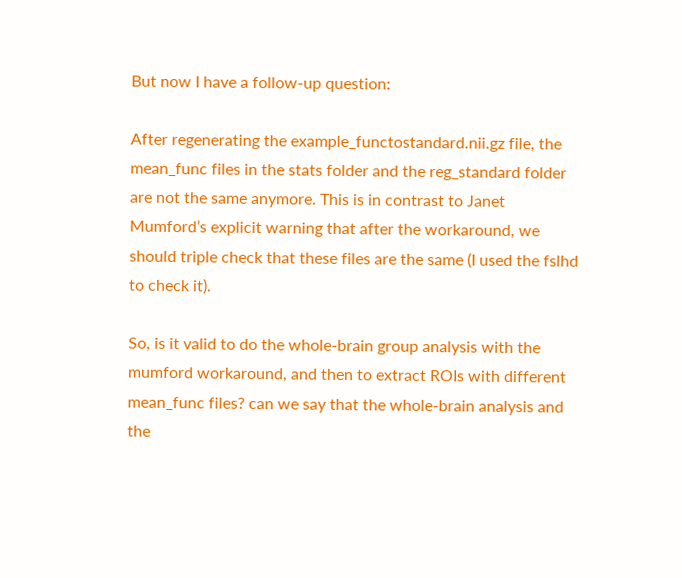But now I have a follow-up question:

After regenerating the example_functostandard.nii.gz file, the mean_func files in the stats folder and the reg_standard folder are not the same anymore. This is in contrast to Janet Mumford’s explicit warning that after the workaround, we should triple check that these files are the same (I used the fslhd to check it).

So, is it valid to do the whole-brain group analysis with the mumford workaround, and then to extract ROIs with different mean_func files? can we say that the whole-brain analysis and the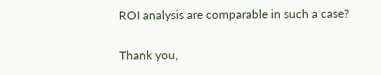ROI analysis are comparable in such a case?

Thank you,